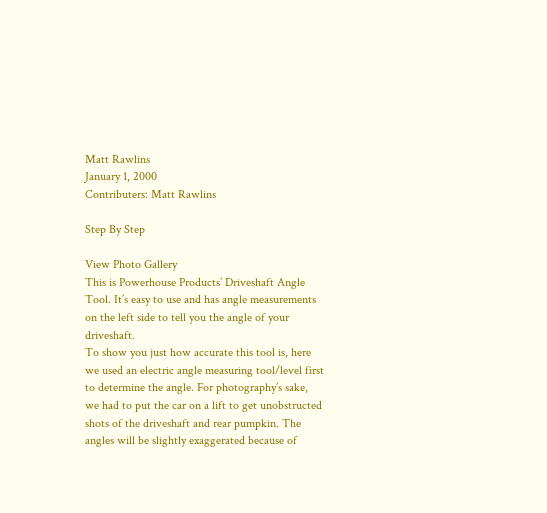Matt Rawlins
January 1, 2000
Contributers: Matt Rawlins

Step By Step

View Photo Gallery
This is Powerhouse Products’ Driveshaft Angle Tool. It’s easy to use and has angle measurements on the left side to tell you the angle of your driveshaft.
To show you just how accurate this tool is, here we used an electric angle measuring tool/level first to determine the angle. For photography’s sake, we had to put the car on a lift to get unobstructed shots of the driveshaft and rear pumpkin. The angles will be slightly exaggerated because of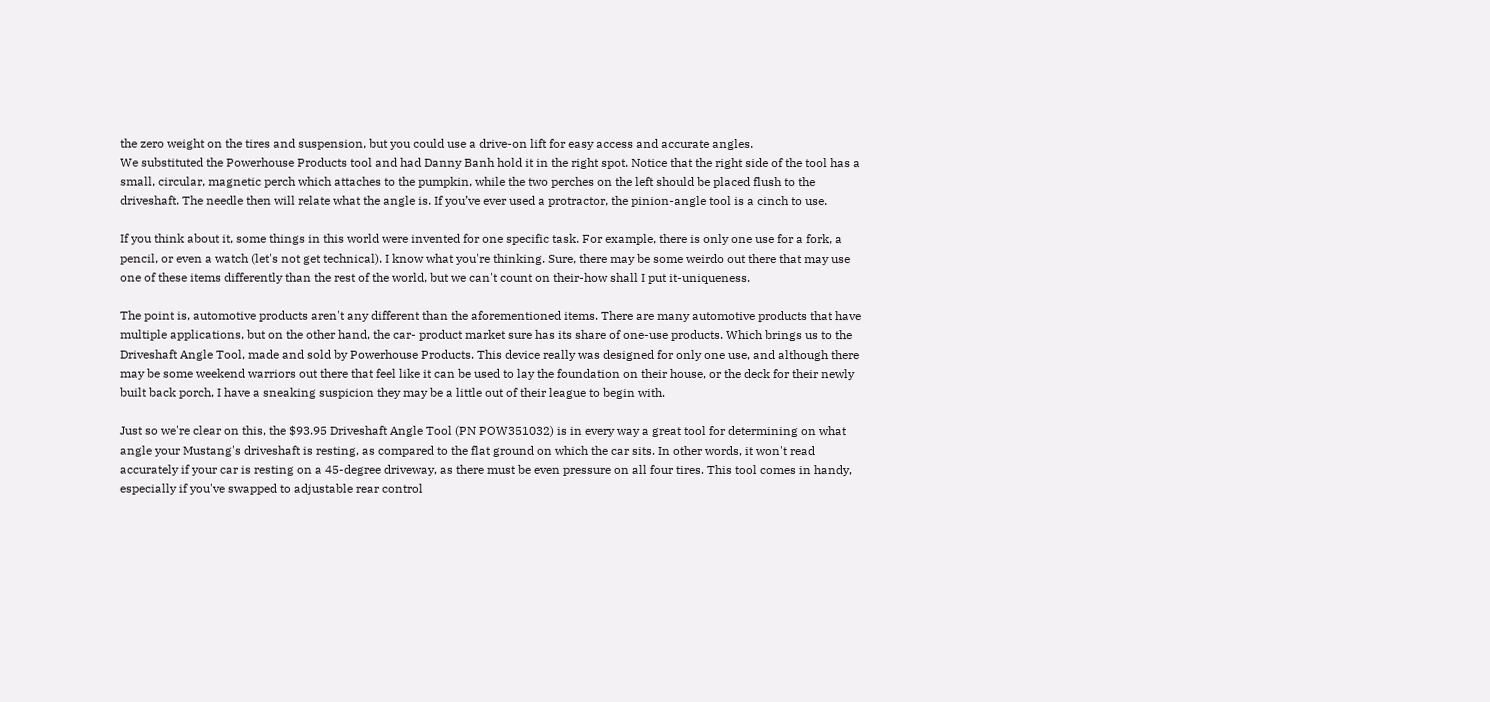the zero weight on the tires and suspension, but you could use a drive-on lift for easy access and accurate angles.
We substituted the Powerhouse Products tool and had Danny Banh hold it in the right spot. Notice that the right side of the tool has a small, circular, magnetic perch which attaches to the pumpkin, while the two perches on the left should be placed flush to the driveshaft. The needle then will relate what the angle is. If you’ve ever used a protractor, the pinion-angle tool is a cinch to use.

If you think about it, some things in this world were invented for one specific task. For example, there is only one use for a fork, a pencil, or even a watch (let's not get technical). I know what you're thinking. Sure, there may be some weirdo out there that may use one of these items differently than the rest of the world, but we can't count on their-how shall I put it-uniqueness.

The point is, automotive products aren't any different than the aforementioned items. There are many automotive products that have multiple applications, but on the other hand, the car- product market sure has its share of one-use products. Which brings us to the Driveshaft Angle Tool, made and sold by Powerhouse Products. This device really was designed for only one use, and although there may be some weekend warriors out there that feel like it can be used to lay the foundation on their house, or the deck for their newly built back porch, I have a sneaking suspicion they may be a little out of their league to begin with.

Just so we're clear on this, the $93.95 Driveshaft Angle Tool (PN POW351032) is in every way a great tool for determining on what angle your Mustang's driveshaft is resting, as compared to the flat ground on which the car sits. In other words, it won't read accurately if your car is resting on a 45-degree driveway, as there must be even pressure on all four tires. This tool comes in handy, especially if you've swapped to adjustable rear control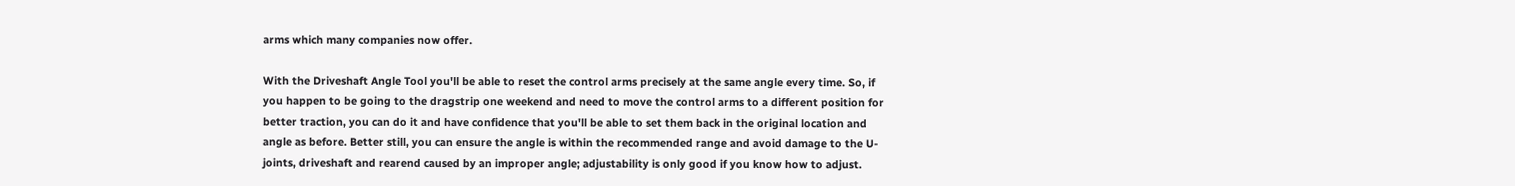arms which many companies now offer.

With the Driveshaft Angle Tool you'll be able to reset the control arms precisely at the same angle every time. So, if you happen to be going to the dragstrip one weekend and need to move the control arms to a different position for better traction, you can do it and have confidence that you'll be able to set them back in the original location and angle as before. Better still, you can ensure the angle is within the recommended range and avoid damage to the U-joints, driveshaft and rearend caused by an improper angle; adjustability is only good if you know how to adjust.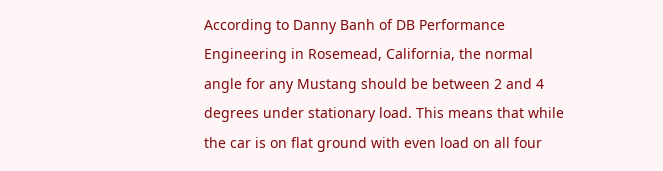According to Danny Banh of DB Performance Engineering in Rosemead, California, the normal angle for any Mustang should be between 2 and 4 degrees under stationary load. This means that while the car is on flat ground with even load on all four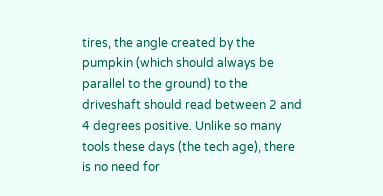tires, the angle created by the pumpkin (which should always be parallel to the ground) to the driveshaft should read between 2 and 4 degrees positive. Unlike so many tools these days (the tech age), there is no need for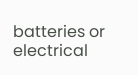batteries or electrical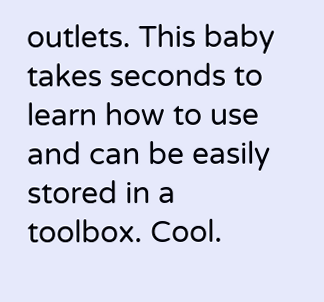outlets. This baby takes seconds to learn how to use and can be easily stored in a toolbox. Cool.